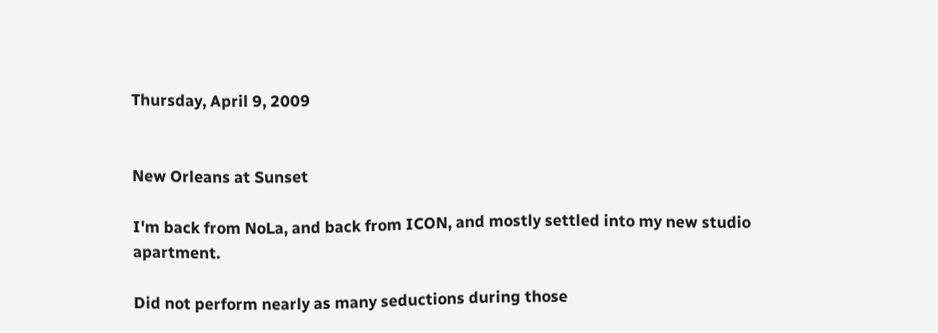Thursday, April 9, 2009


New Orleans at Sunset

I'm back from NoLa, and back from ICON, and mostly settled into my new studio apartment.

Did not perform nearly as many seductions during those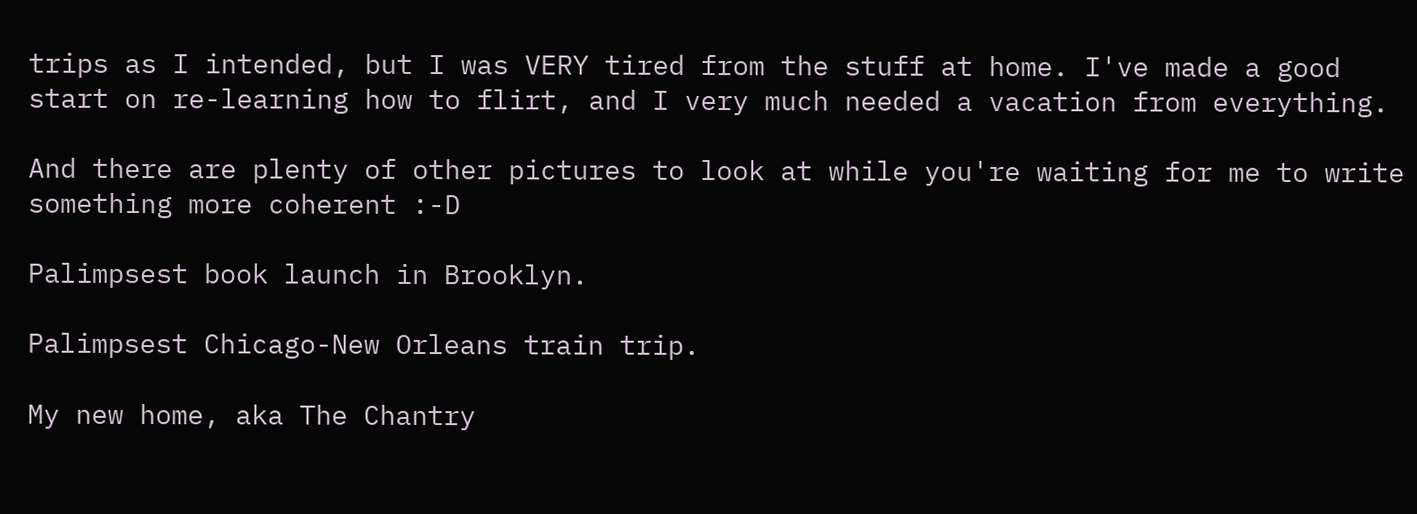trips as I intended, but I was VERY tired from the stuff at home. I've made a good start on re-learning how to flirt, and I very much needed a vacation from everything.

And there are plenty of other pictures to look at while you're waiting for me to write something more coherent :-D

Palimpsest book launch in Brooklyn.

Palimpsest Chicago-New Orleans train trip.

My new home, aka The Chantry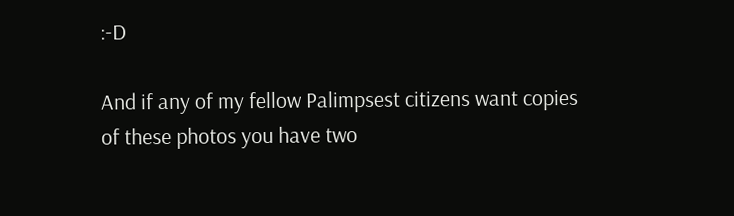:-D

And if any of my fellow Palimpsest citizens want copies of these photos you have two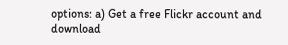options: a) Get a free Flickr account and download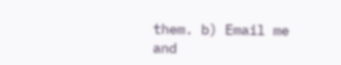them. b) Email me and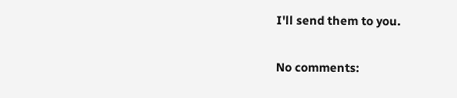I'll send them to you.

No comments: